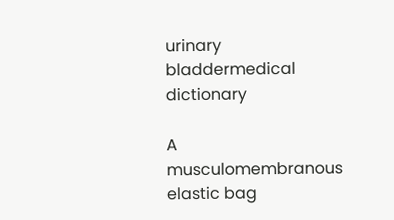urinary bladdermedical dictionary

A musculomembranous elastic bag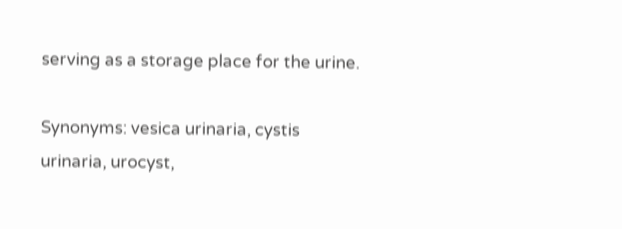serving as a storage place for the urine.

Synonyms: vesica urinaria, cystis urinaria, urocyst,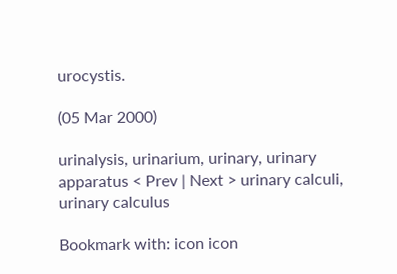urocystis.

(05 Mar 2000)

urinalysis, urinarium, urinary, urinary apparatus < Prev | Next > urinary calculi, urinary calculus

Bookmark with: icon icon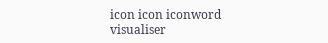icon icon iconword visualiser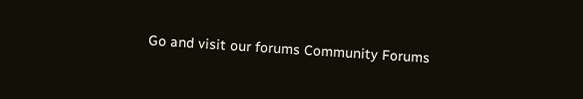Go and visit our forums Community Forums